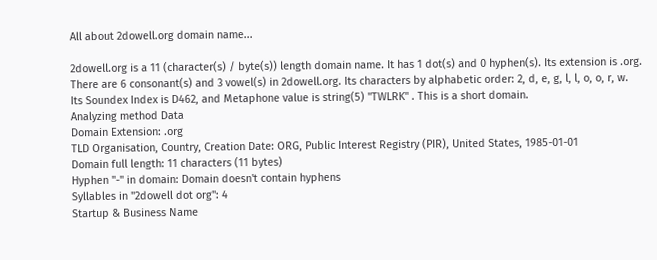All about 2dowell.org domain name...

2dowell.org is a 11 (character(s) / byte(s)) length domain name. It has 1 dot(s) and 0 hyphen(s). Its extension is .org. There are 6 consonant(s) and 3 vowel(s) in 2dowell.org. Its characters by alphabetic order: 2, d, e, g, l, l, o, o, r, w. Its Soundex Index is D462, and Metaphone value is string(5) "TWLRK" . This is a short domain.
Analyzing method Data
Domain Extension: .org
TLD Organisation, Country, Creation Date: ORG, Public Interest Registry (PIR), United States, 1985-01-01
Domain full length: 11 characters (11 bytes)
Hyphen "-" in domain: Domain doesn't contain hyphens
Syllables in "2dowell dot org": 4
Startup & Business Name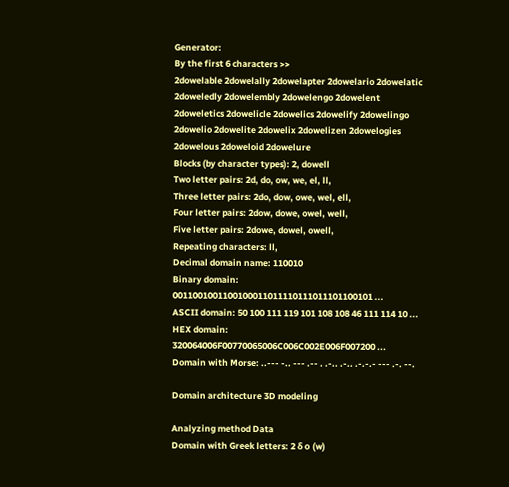Generator:
By the first 6 characters >>
2dowelable 2dowelally 2dowelapter 2dowelario 2dowelatic 2doweledly 2dowelembly 2dowelengo 2dowelent 2doweletics 2dowelicle 2dowelics 2dowelify 2dowelingo 2dowelio 2dowelite 2dowelix 2dowelizen 2dowelogies 2dowelous 2doweloid 2dowelure
Blocks (by character types): 2, dowell
Two letter pairs: 2d, do, ow, we, el, ll,
Three letter pairs: 2do, dow, owe, wel, ell,
Four letter pairs: 2dow, dowe, owel, well,
Five letter pairs: 2dowe, dowel, owell,
Repeating characters: ll,
Decimal domain name: 110010
Binary domain: 0011001001100100011011110111011101100101 ...
ASCII domain: 50 100 111 119 101 108 108 46 111 114 10 ...
HEX domain: 320064006F00770065006C006C002E006F007200 ...
Domain with Morse: ..--- -.. --- .-- . .-.. .-.. .-.-.- --- .-. --.

Domain architecture 3D modeling

Analyzing method Data
Domain with Greek letters: 2 δ ο (w)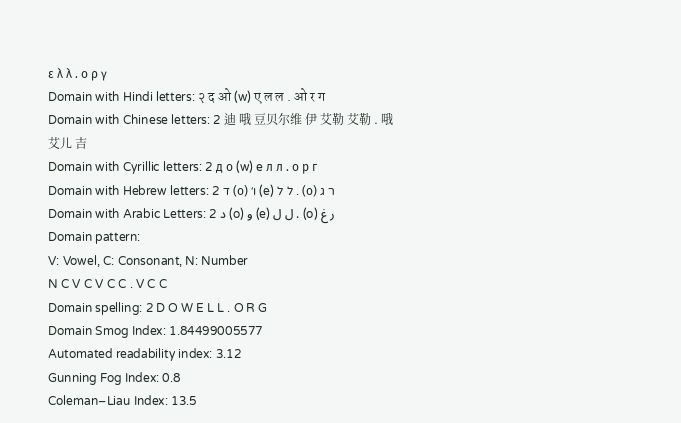ε λ λ . ο ρ γ
Domain with Hindi letters: २ द ओ (w) ए ल ल . ओ र ग
Domain with Chinese letters: 2 迪 哦 豆贝尔维 伊 艾勒 艾勒 . 哦 艾儿 吉
Domain with Cyrillic letters: 2 д о (w) e л л . о р г
Domain with Hebrew letters: 2 ד (ο) ו׳ (e) ל ל . (ο) ר ג
Domain with Arabic Letters: 2 د (o) و (e) ل ل . (o) ر غ
Domain pattern:
V: Vowel, C: Consonant, N: Number
N C V C V C C . V C C
Domain spelling: 2 D O W E L L . O R G
Domain Smog Index: 1.84499005577
Automated readability index: 3.12
Gunning Fog Index: 0.8
Coleman–Liau Index: 13.5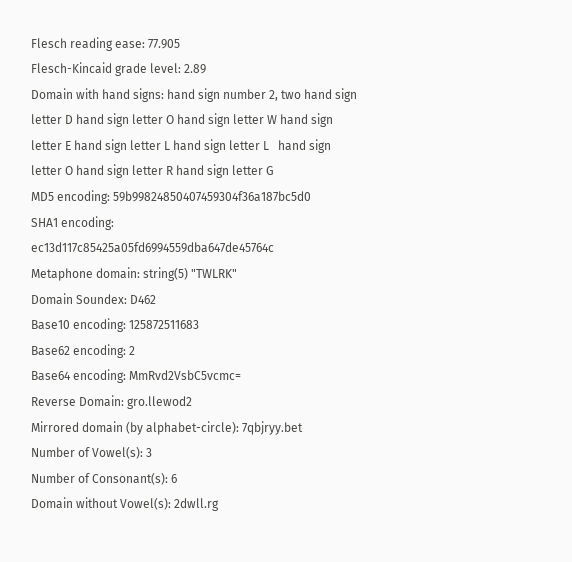Flesch reading ease: 77.905
Flesch-Kincaid grade level: 2.89
Domain with hand signs: hand sign number 2, two hand sign letter D hand sign letter O hand sign letter W hand sign letter E hand sign letter L hand sign letter L   hand sign letter O hand sign letter R hand sign letter G
MD5 encoding: 59b99824850407459304f36a187bc5d0
SHA1 encoding: ec13d117c85425a05fd6994559dba647de45764c
Metaphone domain: string(5) "TWLRK"
Domain Soundex: D462
Base10 encoding: 125872511683
Base62 encoding: 2
Base64 encoding: MmRvd2VsbC5vcmc=
Reverse Domain: gro.llewod2
Mirrored domain (by alphabet-circle): 7qbjryy.bet
Number of Vowel(s): 3
Number of Consonant(s): 6
Domain without Vowel(s): 2dwll.rg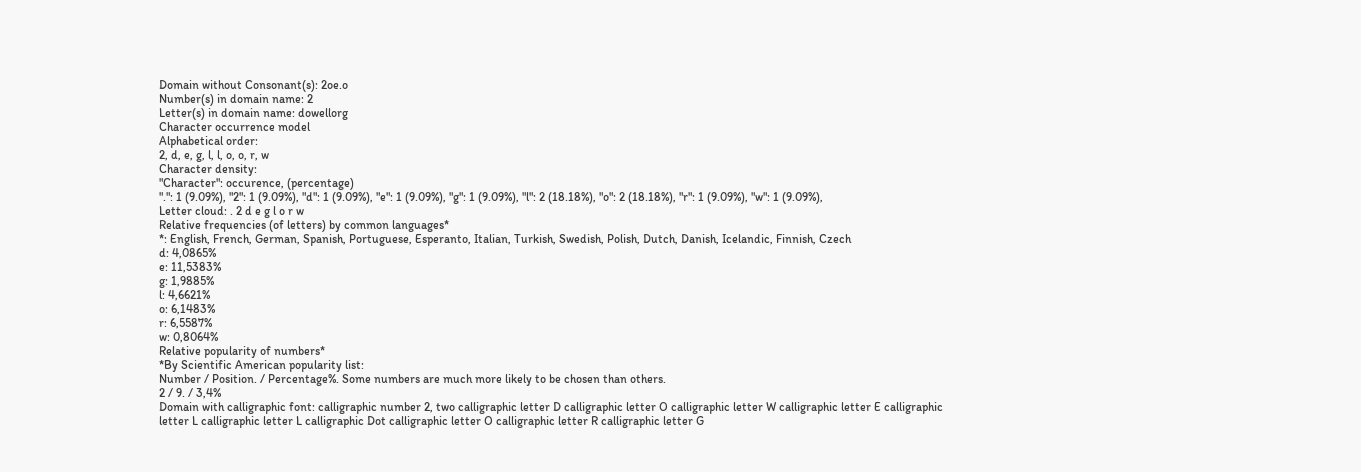Domain without Consonant(s): 2oe.o
Number(s) in domain name: 2
Letter(s) in domain name: dowellorg
Character occurrence model
Alphabetical order:
2, d, e, g, l, l, o, o, r, w
Character density:
"Character": occurence, (percentage)
".": 1 (9.09%), "2": 1 (9.09%), "d": 1 (9.09%), "e": 1 (9.09%), "g": 1 (9.09%), "l": 2 (18.18%), "o": 2 (18.18%), "r": 1 (9.09%), "w": 1 (9.09%),
Letter cloud: . 2 d e g l o r w
Relative frequencies (of letters) by common languages*
*: English, French, German, Spanish, Portuguese, Esperanto, Italian, Turkish, Swedish, Polish, Dutch, Danish, Icelandic, Finnish, Czech
d: 4,0865%
e: 11,5383%
g: 1,9885%
l: 4,6621%
o: 6,1483%
r: 6,5587%
w: 0,8064%
Relative popularity of numbers*
*By Scientific American popularity list:
Number / Position. / Percentage%. Some numbers are much more likely to be chosen than others.
2 / 9. / 3,4%
Domain with calligraphic font: calligraphic number 2, two calligraphic letter D calligraphic letter O calligraphic letter W calligraphic letter E calligraphic letter L calligraphic letter L calligraphic Dot calligraphic letter O calligraphic letter R calligraphic letter G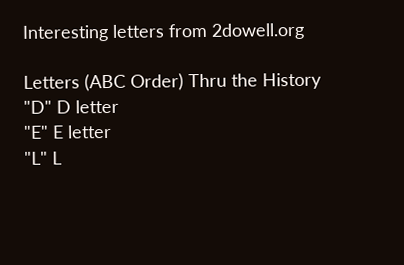Interesting letters from 2dowell.org

Letters (ABC Order) Thru the History
"D" D letter
"E" E letter
"L" L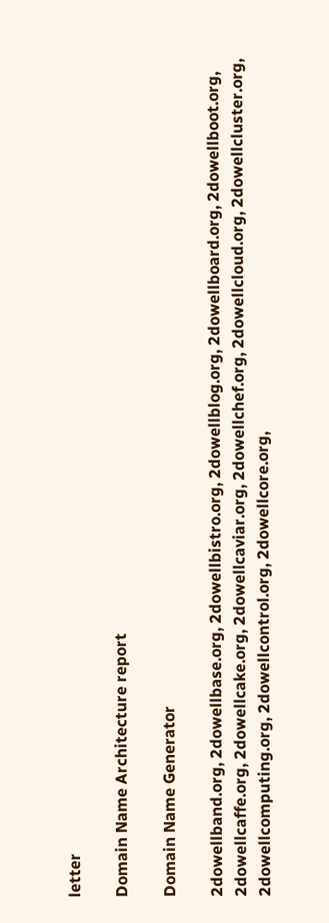letter

Domain Name Architecture report

Domain Name Generator

2dowellband.org, 2dowellbase.org, 2dowellbistro.org, 2dowellblog.org, 2dowellboard.org, 2dowellboot.org, 2dowellcaffe.org, 2dowellcake.org, 2dowellcaviar.org, 2dowellchef.org, 2dowellcloud.org, 2dowellcluster.org, 2dowellcomputing.org, 2dowellcontrol.org, 2dowellcore.org,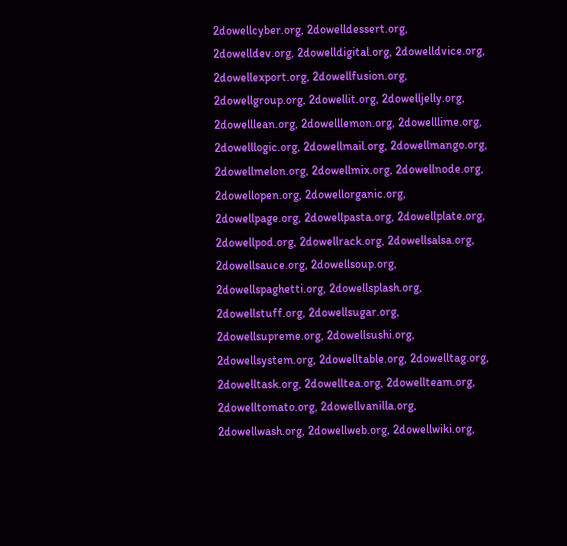2dowellcyber.org, 2dowelldessert.org, 2dowelldev.org, 2dowelldigital.org, 2dowelldvice.org, 2dowellexport.org, 2dowellfusion.org, 2dowellgroup.org, 2dowellit.org, 2dowelljelly.org, 2dowelllean.org, 2dowelllemon.org, 2dowelllime.org, 2dowelllogic.org, 2dowellmail.org, 2dowellmango.org, 2dowellmelon.org, 2dowellmix.org, 2dowellnode.org, 2dowellopen.org, 2dowellorganic.org, 2dowellpage.org, 2dowellpasta.org, 2dowellplate.org, 2dowellpod.org, 2dowellrack.org, 2dowellsalsa.org, 2dowellsauce.org, 2dowellsoup.org, 2dowellspaghetti.org, 2dowellsplash.org, 2dowellstuff.org, 2dowellsugar.org, 2dowellsupreme.org, 2dowellsushi.org, 2dowellsystem.org, 2dowelltable.org, 2dowelltag.org, 2dowelltask.org, 2dowelltea.org, 2dowellteam.org, 2dowelltomato.org, 2dowellvanilla.org, 2dowellwash.org, 2dowellweb.org, 2dowellwiki.org,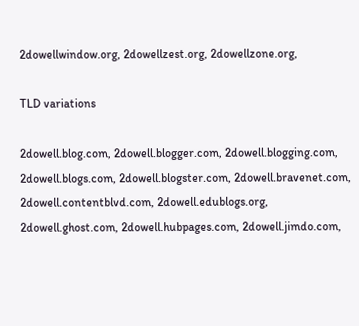2dowellwindow.org, 2dowellzest.org, 2dowellzone.org,

TLD variations

2dowell.blog.com, 2dowell.blogger.com, 2dowell.blogging.com, 2dowell.blogs.com, 2dowell.blogster.com, 2dowell.bravenet.com, 2dowell.contentblvd.com, 2dowell.edublogs.org, 2dowell.ghost.com, 2dowell.hubpages.com, 2dowell.jimdo.com,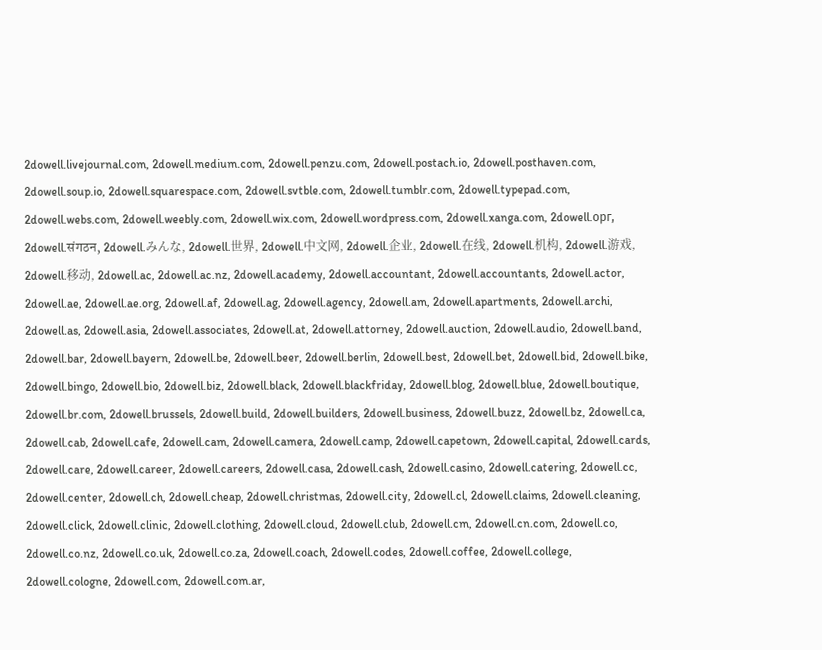2dowell.livejournal.com, 2dowell.medium.com, 2dowell.penzu.com, 2dowell.postach.io, 2dowell.posthaven.com, 2dowell.soup.io, 2dowell.squarespace.com, 2dowell.svtble.com, 2dowell.tumblr.com, 2dowell.typepad.com, 2dowell.webs.com, 2dowell.weebly.com, 2dowell.wix.com, 2dowell.wordpress.com, 2dowell.xanga.com, 2dowell.орг, 2dowell.संगठन, 2dowell.みんな, 2dowell.世界, 2dowell.中文网, 2dowell.企业, 2dowell.在线, 2dowell.机构, 2dowell.游戏, 2dowell.移动, 2dowell.ac, 2dowell.ac.nz, 2dowell.academy, 2dowell.accountant, 2dowell.accountants, 2dowell.actor, 2dowell.ae, 2dowell.ae.org, 2dowell.af, 2dowell.ag, 2dowell.agency, 2dowell.am, 2dowell.apartments, 2dowell.archi, 2dowell.as, 2dowell.asia, 2dowell.associates, 2dowell.at, 2dowell.attorney, 2dowell.auction, 2dowell.audio, 2dowell.band, 2dowell.bar, 2dowell.bayern, 2dowell.be, 2dowell.beer, 2dowell.berlin, 2dowell.best, 2dowell.bet, 2dowell.bid, 2dowell.bike, 2dowell.bingo, 2dowell.bio, 2dowell.biz, 2dowell.black, 2dowell.blackfriday, 2dowell.blog, 2dowell.blue, 2dowell.boutique, 2dowell.br.com, 2dowell.brussels, 2dowell.build, 2dowell.builders, 2dowell.business, 2dowell.buzz, 2dowell.bz, 2dowell.ca, 2dowell.cab, 2dowell.cafe, 2dowell.cam, 2dowell.camera, 2dowell.camp, 2dowell.capetown, 2dowell.capital, 2dowell.cards, 2dowell.care, 2dowell.career, 2dowell.careers, 2dowell.casa, 2dowell.cash, 2dowell.casino, 2dowell.catering, 2dowell.cc, 2dowell.center, 2dowell.ch, 2dowell.cheap, 2dowell.christmas, 2dowell.city, 2dowell.cl, 2dowell.claims, 2dowell.cleaning, 2dowell.click, 2dowell.clinic, 2dowell.clothing, 2dowell.cloud, 2dowell.club, 2dowell.cm, 2dowell.cn.com, 2dowell.co, 2dowell.co.nz, 2dowell.co.uk, 2dowell.co.za, 2dowell.coach, 2dowell.codes, 2dowell.coffee, 2dowell.college, 2dowell.cologne, 2dowell.com, 2dowell.com.ar,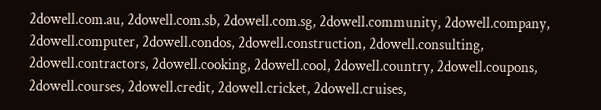2dowell.com.au, 2dowell.com.sb, 2dowell.com.sg, 2dowell.community, 2dowell.company, 2dowell.computer, 2dowell.condos, 2dowell.construction, 2dowell.consulting, 2dowell.contractors, 2dowell.cooking, 2dowell.cool, 2dowell.country, 2dowell.coupons, 2dowell.courses, 2dowell.credit, 2dowell.cricket, 2dowell.cruises,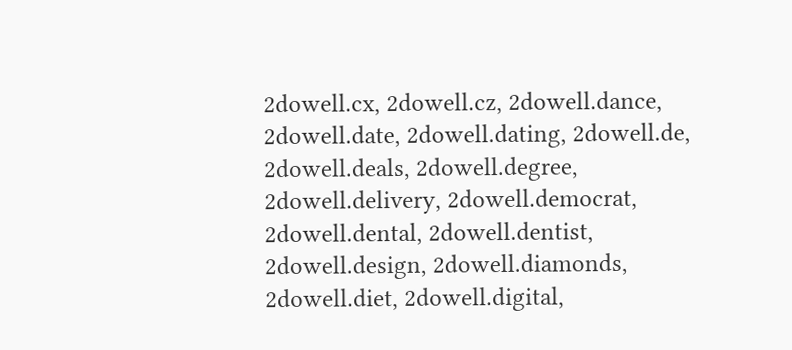2dowell.cx, 2dowell.cz, 2dowell.dance, 2dowell.date, 2dowell.dating, 2dowell.de, 2dowell.deals, 2dowell.degree, 2dowell.delivery, 2dowell.democrat, 2dowell.dental, 2dowell.dentist, 2dowell.design, 2dowell.diamonds, 2dowell.diet, 2dowell.digital,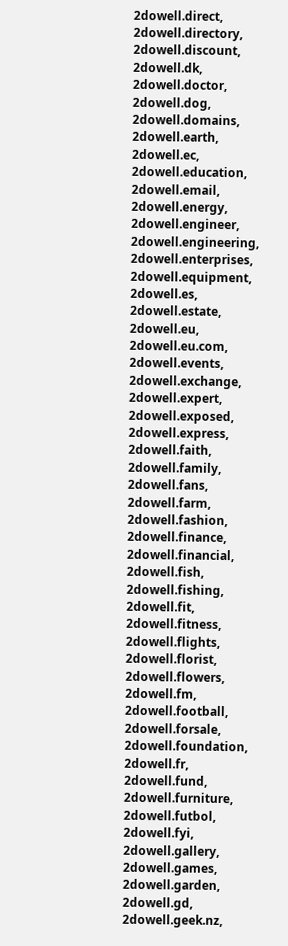2dowell.direct, 2dowell.directory, 2dowell.discount, 2dowell.dk, 2dowell.doctor, 2dowell.dog, 2dowell.domains, 2dowell.earth, 2dowell.ec, 2dowell.education, 2dowell.email, 2dowell.energy, 2dowell.engineer, 2dowell.engineering, 2dowell.enterprises, 2dowell.equipment, 2dowell.es, 2dowell.estate, 2dowell.eu, 2dowell.eu.com, 2dowell.events, 2dowell.exchange, 2dowell.expert, 2dowell.exposed, 2dowell.express, 2dowell.faith, 2dowell.family, 2dowell.fans, 2dowell.farm, 2dowell.fashion, 2dowell.finance, 2dowell.financial, 2dowell.fish, 2dowell.fishing, 2dowell.fit, 2dowell.fitness, 2dowell.flights, 2dowell.florist, 2dowell.flowers, 2dowell.fm, 2dowell.football, 2dowell.forsale, 2dowell.foundation, 2dowell.fr, 2dowell.fund, 2dowell.furniture, 2dowell.futbol, 2dowell.fyi, 2dowell.gallery, 2dowell.games, 2dowell.garden, 2dowell.gd, 2dowell.geek.nz,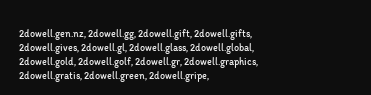2dowell.gen.nz, 2dowell.gg, 2dowell.gift, 2dowell.gifts, 2dowell.gives, 2dowell.gl, 2dowell.glass, 2dowell.global, 2dowell.gold, 2dowell.golf, 2dowell.gr, 2dowell.graphics, 2dowell.gratis, 2dowell.green, 2dowell.gripe,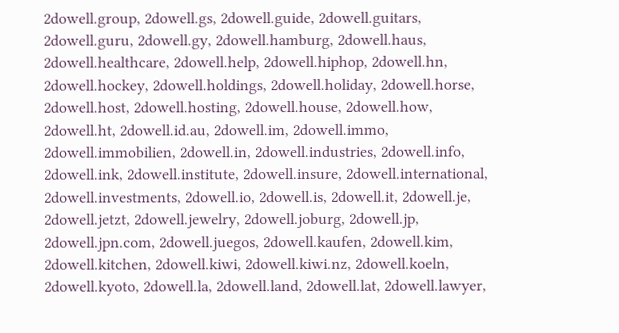2dowell.group, 2dowell.gs, 2dowell.guide, 2dowell.guitars, 2dowell.guru, 2dowell.gy, 2dowell.hamburg, 2dowell.haus, 2dowell.healthcare, 2dowell.help, 2dowell.hiphop, 2dowell.hn, 2dowell.hockey, 2dowell.holdings, 2dowell.holiday, 2dowell.horse, 2dowell.host, 2dowell.hosting, 2dowell.house, 2dowell.how, 2dowell.ht, 2dowell.id.au, 2dowell.im, 2dowell.immo, 2dowell.immobilien, 2dowell.in, 2dowell.industries, 2dowell.info, 2dowell.ink, 2dowell.institute, 2dowell.insure, 2dowell.international, 2dowell.investments, 2dowell.io, 2dowell.is, 2dowell.it, 2dowell.je, 2dowell.jetzt, 2dowell.jewelry, 2dowell.joburg, 2dowell.jp, 2dowell.jpn.com, 2dowell.juegos, 2dowell.kaufen, 2dowell.kim, 2dowell.kitchen, 2dowell.kiwi, 2dowell.kiwi.nz, 2dowell.koeln, 2dowell.kyoto, 2dowell.la, 2dowell.land, 2dowell.lat, 2dowell.lawyer,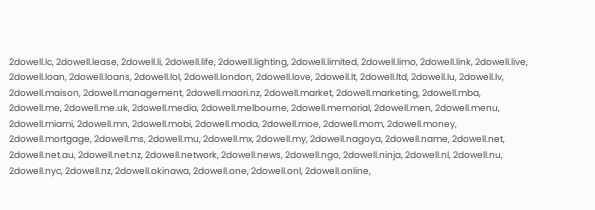2dowell.lc, 2dowell.lease, 2dowell.li, 2dowell.life, 2dowell.lighting, 2dowell.limited, 2dowell.limo, 2dowell.link, 2dowell.live, 2dowell.loan, 2dowell.loans, 2dowell.lol, 2dowell.london, 2dowell.love, 2dowell.lt, 2dowell.ltd, 2dowell.lu, 2dowell.lv, 2dowell.maison, 2dowell.management, 2dowell.maori.nz, 2dowell.market, 2dowell.marketing, 2dowell.mba, 2dowell.me, 2dowell.me.uk, 2dowell.media, 2dowell.melbourne, 2dowell.memorial, 2dowell.men, 2dowell.menu, 2dowell.miami, 2dowell.mn, 2dowell.mobi, 2dowell.moda, 2dowell.moe, 2dowell.mom, 2dowell.money, 2dowell.mortgage, 2dowell.ms, 2dowell.mu, 2dowell.mx, 2dowell.my, 2dowell.nagoya, 2dowell.name, 2dowell.net, 2dowell.net.au, 2dowell.net.nz, 2dowell.network, 2dowell.news, 2dowell.ngo, 2dowell.ninja, 2dowell.nl, 2dowell.nu, 2dowell.nyc, 2dowell.nz, 2dowell.okinawa, 2dowell.one, 2dowell.onl, 2dowell.online,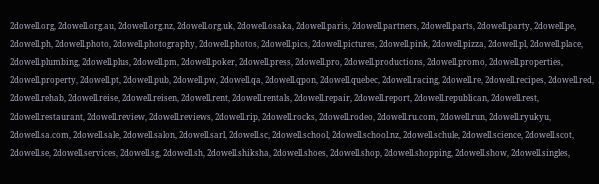2dowell.org, 2dowell.org.au, 2dowell.org.nz, 2dowell.org.uk, 2dowell.osaka, 2dowell.paris, 2dowell.partners, 2dowell.parts, 2dowell.party, 2dowell.pe, 2dowell.ph, 2dowell.photo, 2dowell.photography, 2dowell.photos, 2dowell.pics, 2dowell.pictures, 2dowell.pink, 2dowell.pizza, 2dowell.pl, 2dowell.place, 2dowell.plumbing, 2dowell.plus, 2dowell.pm, 2dowell.poker, 2dowell.press, 2dowell.pro, 2dowell.productions, 2dowell.promo, 2dowell.properties, 2dowell.property, 2dowell.pt, 2dowell.pub, 2dowell.pw, 2dowell.qa, 2dowell.qpon, 2dowell.quebec, 2dowell.racing, 2dowell.re, 2dowell.recipes, 2dowell.red, 2dowell.rehab, 2dowell.reise, 2dowell.reisen, 2dowell.rent, 2dowell.rentals, 2dowell.repair, 2dowell.report, 2dowell.republican, 2dowell.rest, 2dowell.restaurant, 2dowell.review, 2dowell.reviews, 2dowell.rip, 2dowell.rocks, 2dowell.rodeo, 2dowell.ru.com, 2dowell.run, 2dowell.ryukyu, 2dowell.sa.com, 2dowell.sale, 2dowell.salon, 2dowell.sarl, 2dowell.sc, 2dowell.school, 2dowell.school.nz, 2dowell.schule, 2dowell.science, 2dowell.scot, 2dowell.se, 2dowell.services, 2dowell.sg, 2dowell.sh, 2dowell.shiksha, 2dowell.shoes, 2dowell.shop, 2dowell.shopping, 2dowell.show, 2dowell.singles,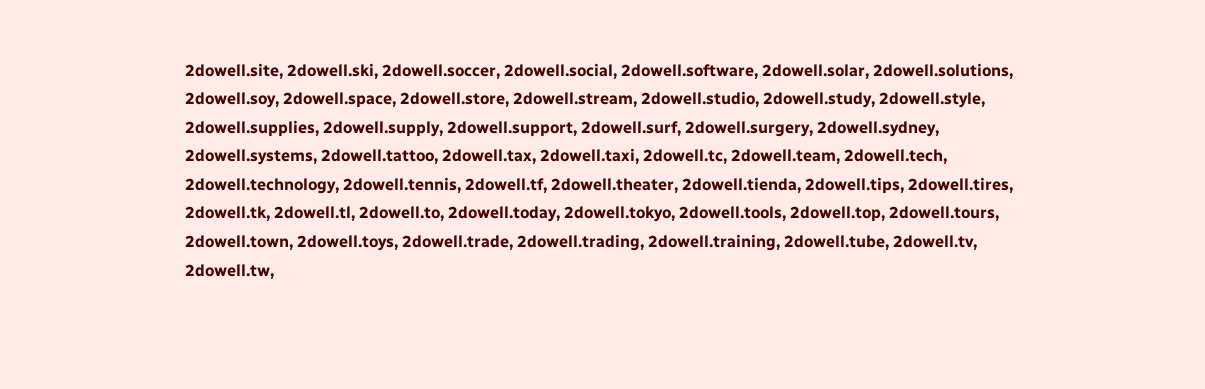2dowell.site, 2dowell.ski, 2dowell.soccer, 2dowell.social, 2dowell.software, 2dowell.solar, 2dowell.solutions, 2dowell.soy, 2dowell.space, 2dowell.store, 2dowell.stream, 2dowell.studio, 2dowell.study, 2dowell.style, 2dowell.supplies, 2dowell.supply, 2dowell.support, 2dowell.surf, 2dowell.surgery, 2dowell.sydney, 2dowell.systems, 2dowell.tattoo, 2dowell.tax, 2dowell.taxi, 2dowell.tc, 2dowell.team, 2dowell.tech, 2dowell.technology, 2dowell.tennis, 2dowell.tf, 2dowell.theater, 2dowell.tienda, 2dowell.tips, 2dowell.tires, 2dowell.tk, 2dowell.tl, 2dowell.to, 2dowell.today, 2dowell.tokyo, 2dowell.tools, 2dowell.top, 2dowell.tours, 2dowell.town, 2dowell.toys, 2dowell.trade, 2dowell.trading, 2dowell.training, 2dowell.tube, 2dowell.tv, 2dowell.tw,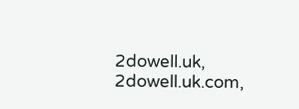2dowell.uk, 2dowell.uk.com,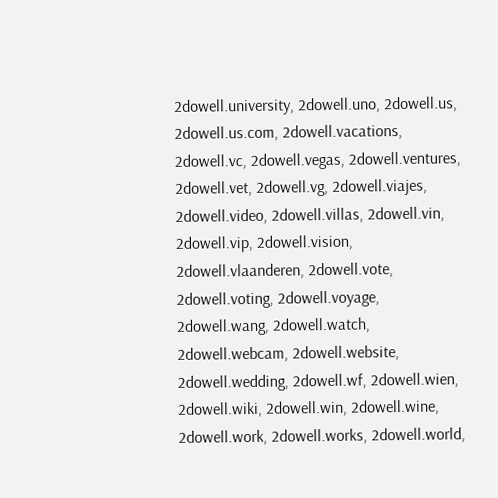2dowell.university, 2dowell.uno, 2dowell.us, 2dowell.us.com, 2dowell.vacations, 2dowell.vc, 2dowell.vegas, 2dowell.ventures, 2dowell.vet, 2dowell.vg, 2dowell.viajes, 2dowell.video, 2dowell.villas, 2dowell.vin, 2dowell.vip, 2dowell.vision, 2dowell.vlaanderen, 2dowell.vote, 2dowell.voting, 2dowell.voyage, 2dowell.wang, 2dowell.watch, 2dowell.webcam, 2dowell.website, 2dowell.wedding, 2dowell.wf, 2dowell.wien, 2dowell.wiki, 2dowell.win, 2dowell.wine, 2dowell.work, 2dowell.works, 2dowell.world,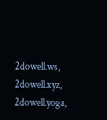2dowell.ws, 2dowell.xyz, 2dowell.yoga,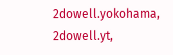2dowell.yokohama, 2dowell.yt,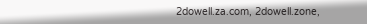2dowell.za.com, 2dowell.zone,